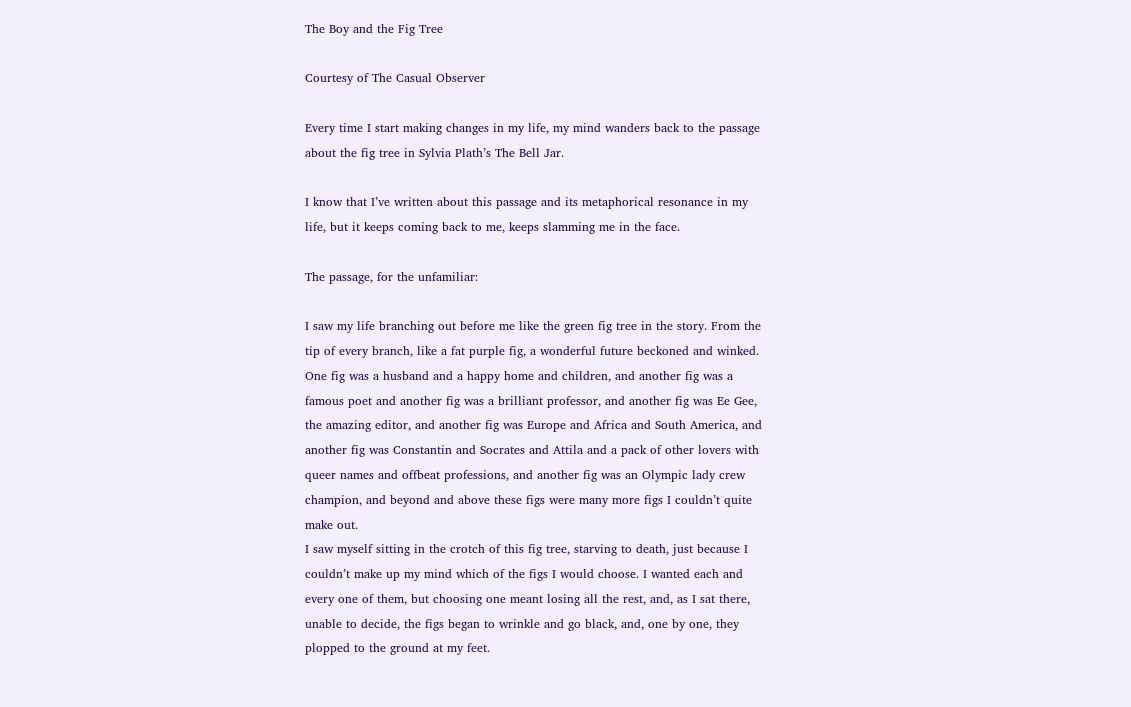The Boy and the Fig Tree

Courtesy of The Casual Observer

Every time I start making changes in my life, my mind wanders back to the passage about the fig tree in Sylvia Plath’s The Bell Jar.

I know that I’ve written about this passage and its metaphorical resonance in my life, but it keeps coming back to me, keeps slamming me in the face.

The passage, for the unfamiliar:

I saw my life branching out before me like the green fig tree in the story. From the tip of every branch, like a fat purple fig, a wonderful future beckoned and winked.
One fig was a husband and a happy home and children, and another fig was a famous poet and another fig was a brilliant professor, and another fig was Ee Gee, the amazing editor, and another fig was Europe and Africa and South America, and another fig was Constantin and Socrates and Attila and a pack of other lovers with queer names and offbeat professions, and another fig was an Olympic lady crew champion, and beyond and above these figs were many more figs I couldn’t quite make out.
I saw myself sitting in the crotch of this fig tree, starving to death, just because I couldn’t make up my mind which of the figs I would choose. I wanted each and every one of them, but choosing one meant losing all the rest, and, as I sat there, unable to decide, the figs began to wrinkle and go black, and, one by one, they plopped to the ground at my feet.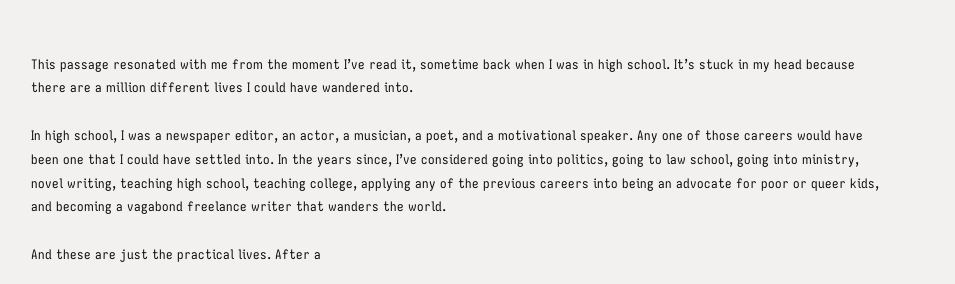This passage resonated with me from the moment I’ve read it, sometime back when I was in high school. It’s stuck in my head because there are a million different lives I could have wandered into.

In high school, I was a newspaper editor, an actor, a musician, a poet, and a motivational speaker. Any one of those careers would have been one that I could have settled into. In the years since, I’ve considered going into politics, going to law school, going into ministry, novel writing, teaching high school, teaching college, applying any of the previous careers into being an advocate for poor or queer kids, and becoming a vagabond freelance writer that wanders the world.

And these are just the practical lives. After a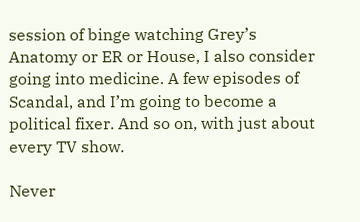session of binge watching Grey’s Anatomy or ER or House, I also consider going into medicine. A few episodes of Scandal, and I’m going to become a political fixer. And so on, with just about every TV show.

Never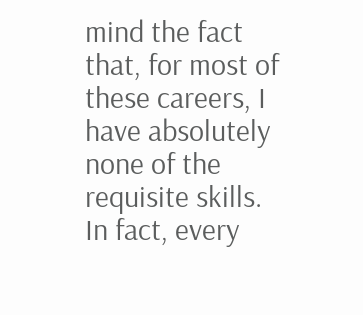mind the fact that, for most of these careers, I have absolutely none of the requisite skills. In fact, every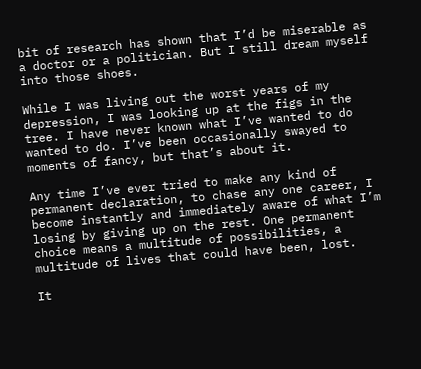bit of research has shown that I’d be miserable as a doctor or a politician. But I still dream myself into those shoes.

While I was living out the worst years of my depression, I was looking up at the figs in the tree. I have never known what I’ve wanted to do wanted to do. I’ve been occasionally swayed to moments of fancy, but that’s about it.

Any time I’ve ever tried to make any kind of permanent declaration, to chase any one career, I become instantly and immediately aware of what I’m losing by giving up on the rest. One permanent choice means a multitude of possibilities, a multitude of lives that could have been, lost.

It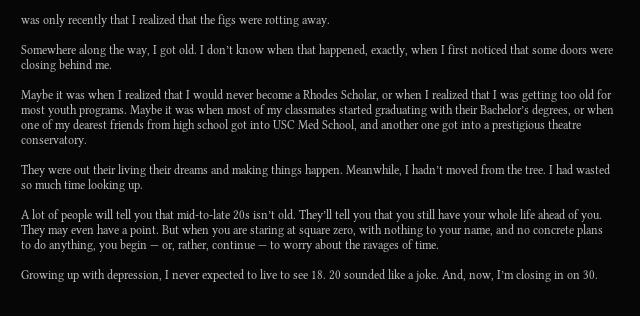was only recently that I realized that the figs were rotting away.

Somewhere along the way, I got old. I don’t know when that happened, exactly, when I first noticed that some doors were closing behind me.

Maybe it was when I realized that I would never become a Rhodes Scholar, or when I realized that I was getting too old for most youth programs. Maybe it was when most of my classmates started graduating with their Bachelor’s degrees, or when one of my dearest friends from high school got into USC Med School, and another one got into a prestigious theatre conservatory.

They were out their living their dreams and making things happen. Meanwhile, I hadn’t moved from the tree. I had wasted so much time looking up.

A lot of people will tell you that mid-to-late 20s isn’t old. They’ll tell you that you still have your whole life ahead of you. They may even have a point. But when you are staring at square zero, with nothing to your name, and no concrete plans to do anything, you begin — or, rather, continue — to worry about the ravages of time.

Growing up with depression, I never expected to live to see 18. 20 sounded like a joke. And, now, I’m closing in on 30.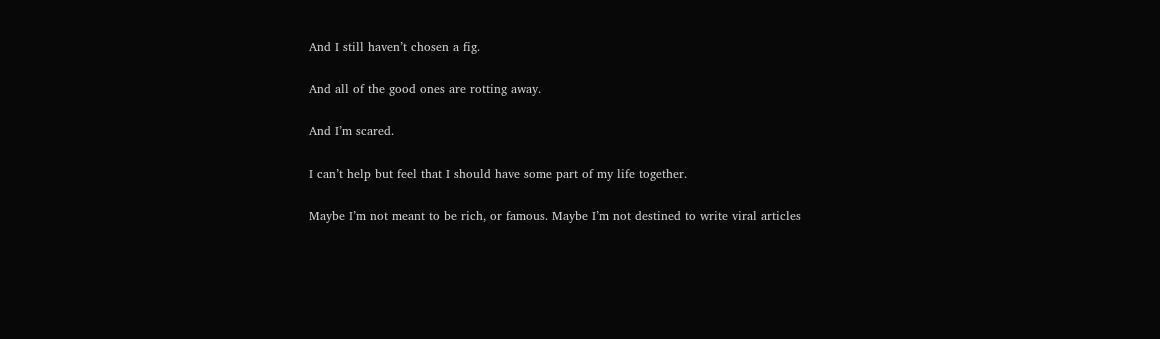And I still haven’t chosen a fig.

And all of the good ones are rotting away.

And I’m scared.

I can’t help but feel that I should have some part of my life together.

Maybe I’m not meant to be rich, or famous. Maybe I’m not destined to write viral articles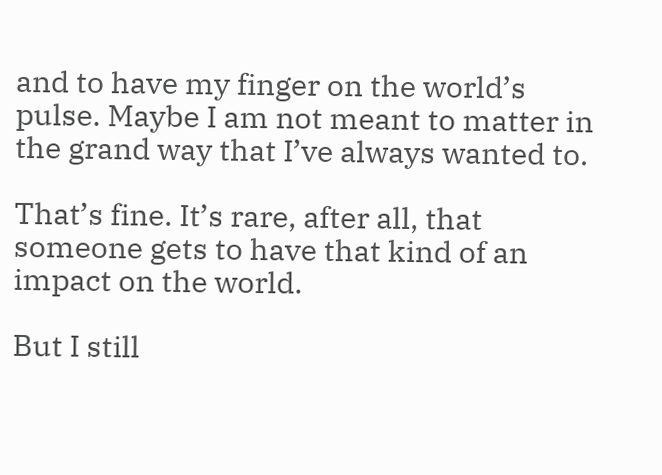and to have my finger on the world’s pulse. Maybe I am not meant to matter in the grand way that I’ve always wanted to.

That’s fine. It’s rare, after all, that someone gets to have that kind of an impact on the world.

But I still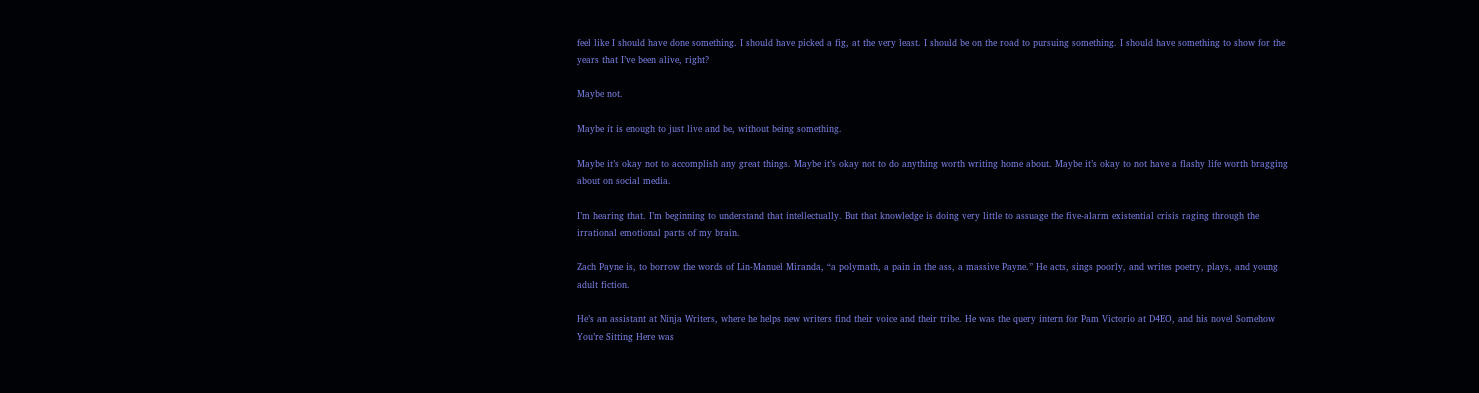feel like I should have done something. I should have picked a fig, at the very least. I should be on the road to pursuing something. I should have something to show for the years that I’ve been alive, right?

Maybe not.

Maybe it is enough to just live and be, without being something.

Maybe it’s okay not to accomplish any great things. Maybe it’s okay not to do anything worth writing home about. Maybe it’s okay to not have a flashy life worth bragging about on social media.

I’m hearing that. I’m beginning to understand that intellectually. But that knowledge is doing very little to assuage the five-alarm existential crisis raging through the irrational emotional parts of my brain.

Zach Payne is, to borrow the words of Lin-Manuel Miranda, “a polymath, a pain in the ass, a massive Payne.” He acts, sings poorly, and writes poetry, plays, and young adult fiction.

He’s an assistant at Ninja Writers, where he helps new writers find their voice and their tribe. He was the query intern for Pam Victorio at D4EO, and his novel Somehow You’re Sitting Here was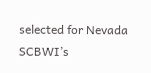selected for Nevada SCBWI’s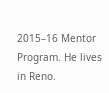2015–16 Mentor Program. He lives in Reno.